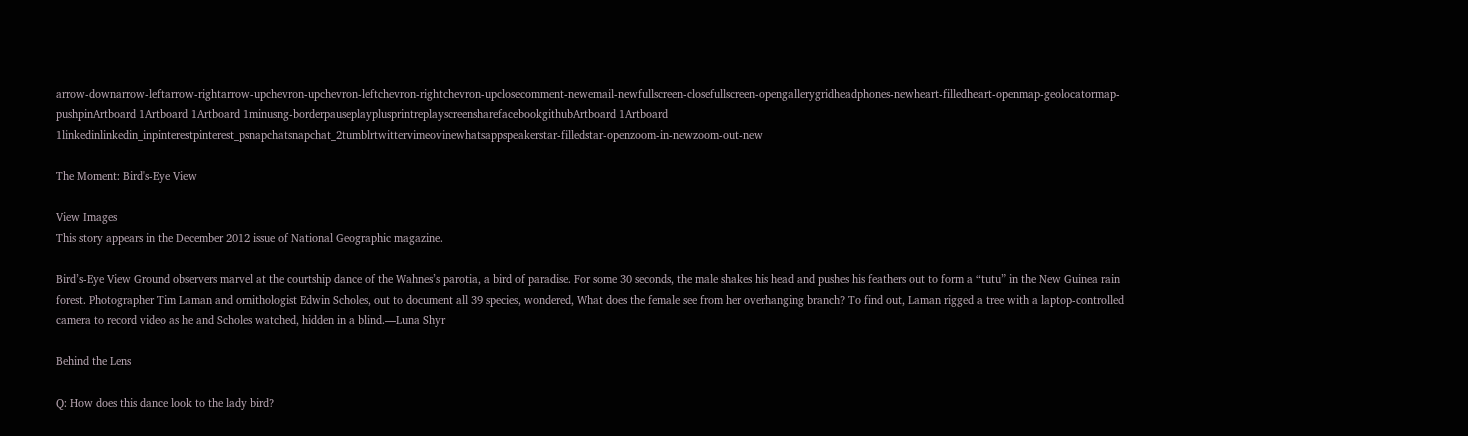arrow-downarrow-leftarrow-rightarrow-upchevron-upchevron-leftchevron-rightchevron-upclosecomment-newemail-newfullscreen-closefullscreen-opengallerygridheadphones-newheart-filledheart-openmap-geolocatormap-pushpinArtboard 1Artboard 1Artboard 1minusng-borderpauseplayplusprintreplayscreensharefacebookgithubArtboard 1Artboard 1linkedinlinkedin_inpinterestpinterest_psnapchatsnapchat_2tumblrtwittervimeovinewhatsappspeakerstar-filledstar-openzoom-in-newzoom-out-new

The Moment: Bird's-Eye View

View Images
This story appears in the December 2012 issue of National Geographic magazine.

Bird’s-Eye View Ground observers marvel at the courtship dance of the Wahnes’s parotia, a bird of paradise. For some 30 seconds, the male shakes his head and pushes his feathers out to form a “tutu” in the New Guinea rain forest. Photographer Tim Laman and ornithologist Edwin Scholes, out to document all 39 species, wondered, What does the female see from her overhanging branch? To find out, Laman rigged a tree with a laptop-controlled camera to record video as he and Scholes watched, hidden in a blind.—Luna Shyr

Behind the Lens

Q: How does this dance look to the lady bird?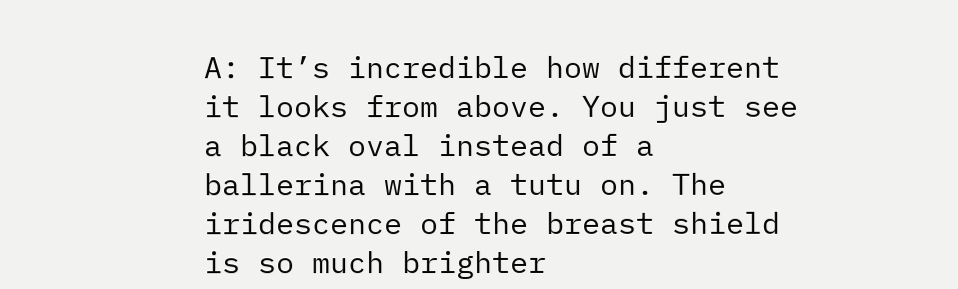A: It’s incredible how different it looks from above. You just see a black oval instead of a ballerina with a tutu on. The iridescence of the breast shield is so much brighter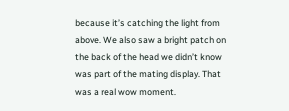because it’s catching the light from above. We also saw a bright patch on the back of the head we didn’t know was part of the mating display. That was a real wow moment.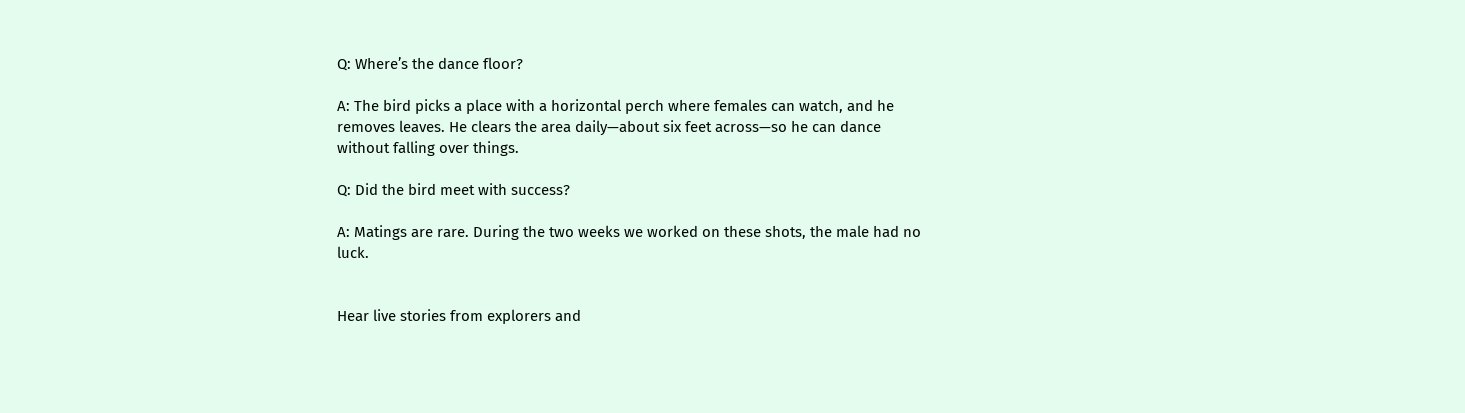Q: Where’s the dance floor?

A: The bird picks a place with a horizontal perch where females can watch, and he removes leaves. He clears the area daily—about six feet across—so he can dance without falling over things.

Q: Did the bird meet with success?

A: Matings are rare. During the two weeks we worked on these shots, the male had no luck.


Hear live stories from explorers and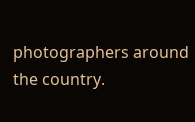photographers around the country.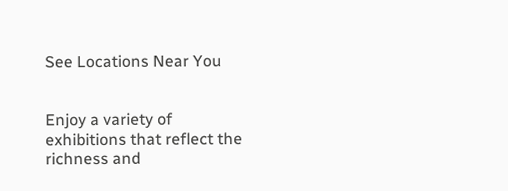See Locations Near You


Enjoy a variety of exhibitions that reflect the richness and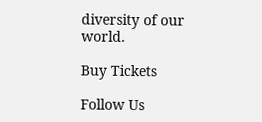diversity of our world.

Buy Tickets

Follow Us